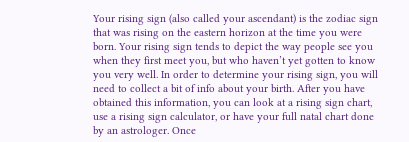Your rising sign (also called your ascendant) is the zodiac sign that was rising on the eastern horizon at the time you were born. Your rising sign tends to depict the way people see you when they first meet you, but who haven’t yet gotten to know you very well. In order to determine your rising sign, you will need to collect a bit of info about your birth. After you have obtained this information, you can look at a rising sign chart, use a rising sign calculator, or have your full natal chart done by an astrologer. Once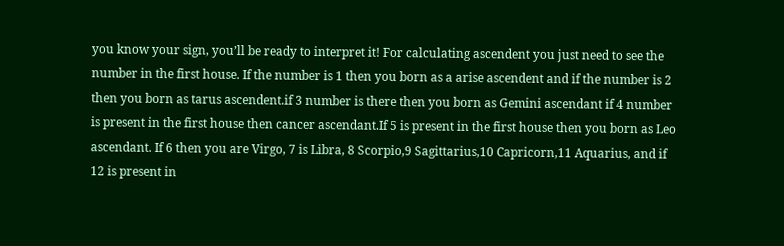you know your sign, you’ll be ready to interpret it! For calculating ascendent you just need to see the number in the first house. If the number is 1 then you born as a arise ascendent and if the number is 2 then you born as tarus ascendent.if 3 number is there then you born as Gemini ascendant if 4 number is present in the first house then cancer ascendant.If 5 is present in the first house then you born as Leo ascendant. If 6 then you are Virgo, 7 is Libra, 8 Scorpio,9 Sagittarius,10 Capricorn,11 Aquarius, and if 12 is present in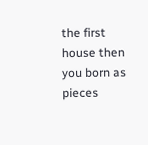the first house then you born as pieces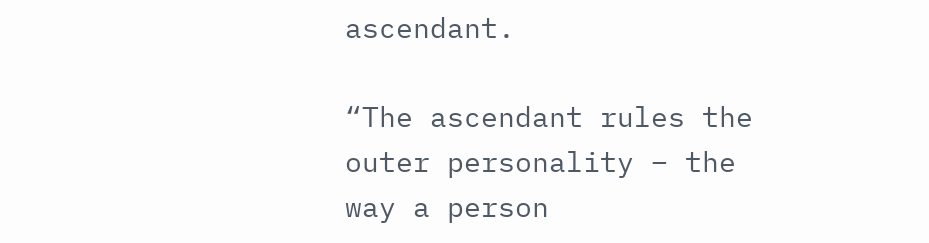ascendant.

“The ascendant rules the outer personality – the way a person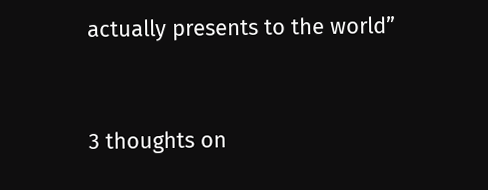actually presents to the world”


3 thoughts on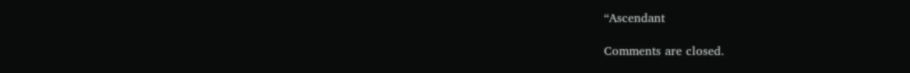“Ascendant

Comments are closed.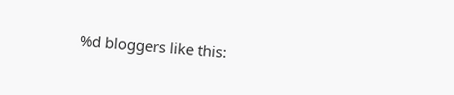%d bloggers like this: